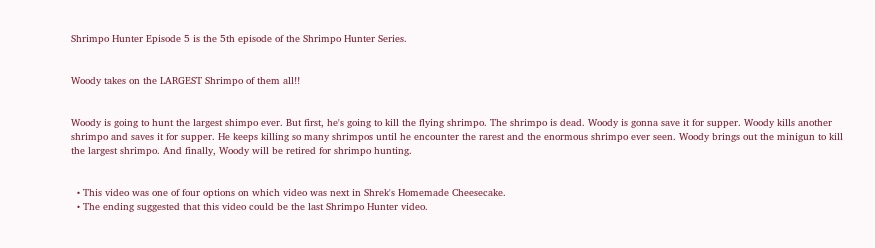Shrimpo Hunter Episode 5 is the 5th episode of the Shrimpo Hunter Series.


Woody takes on the LARGEST Shrimpo of them all!!


Woody is going to hunt the largest shimpo ever. But first, he's going to kill the flying shrimpo. The shrimpo is dead. Woody is gonna save it for supper. Woody kills another shrimpo and saves it for supper. He keeps killing so many shrimpos until he encounter the rarest and the enormous shrimpo ever seen. Woody brings out the minigun to kill the largest shrimpo. And finally, Woody will be retired for shrimpo hunting.


  • This video was one of four options on which video was next in Shrek's Homemade Cheesecake.
  • The ending suggested that this video could be the last Shrimpo Hunter video.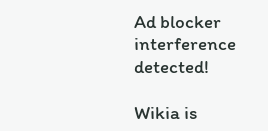Ad blocker interference detected!

Wikia is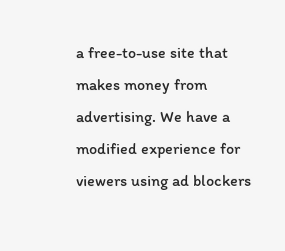a free-to-use site that makes money from advertising. We have a modified experience for viewers using ad blockers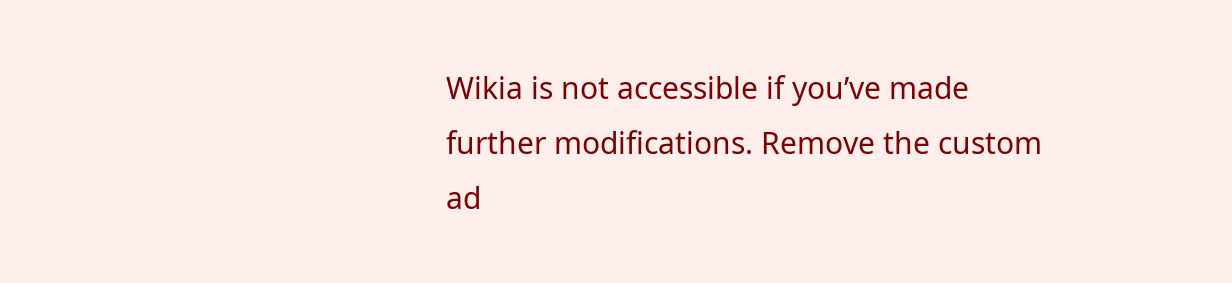Wikia is not accessible if you’ve made further modifications. Remove the custom ad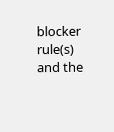blocker rule(s) and the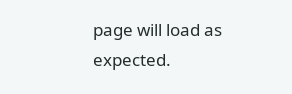page will load as expected.